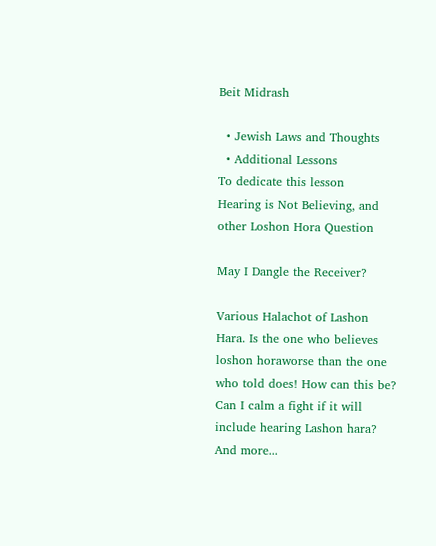Beit Midrash

  • Jewish Laws and Thoughts
  • Additional Lessons
To dedicate this lesson
Hearing is Not Believing, and other Loshon Hora Question

May I Dangle the Receiver?

Various Halachot of Lashon Hara. Is the one who believes loshon horaworse than the one who told does! How can this be? Can I calm a fight if it will include hearing Lashon hara? And more...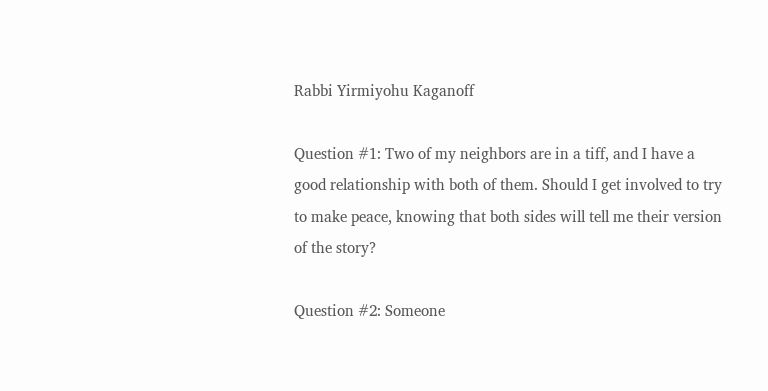Rabbi Yirmiyohu Kaganoff

Question #1: Two of my neighbors are in a tiff, and I have a good relationship with both of them. Should I get involved to try to make peace, knowing that both sides will tell me their version of the story?

Question #2: Someone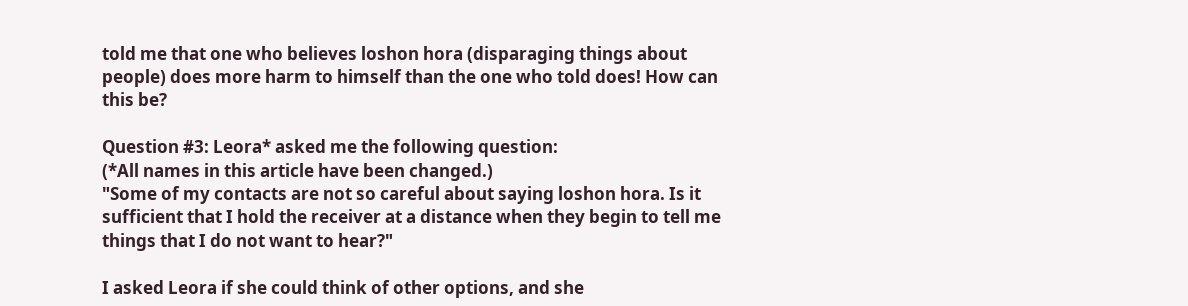told me that one who believes loshon hora (disparaging things about people) does more harm to himself than the one who told does! How can this be?

Question #3: Leora* asked me the following question:
(*All names in this article have been changed.)
"Some of my contacts are not so careful about saying loshon hora. Is it sufficient that I hold the receiver at a distance when they begin to tell me things that I do not want to hear?"

I asked Leora if she could think of other options, and she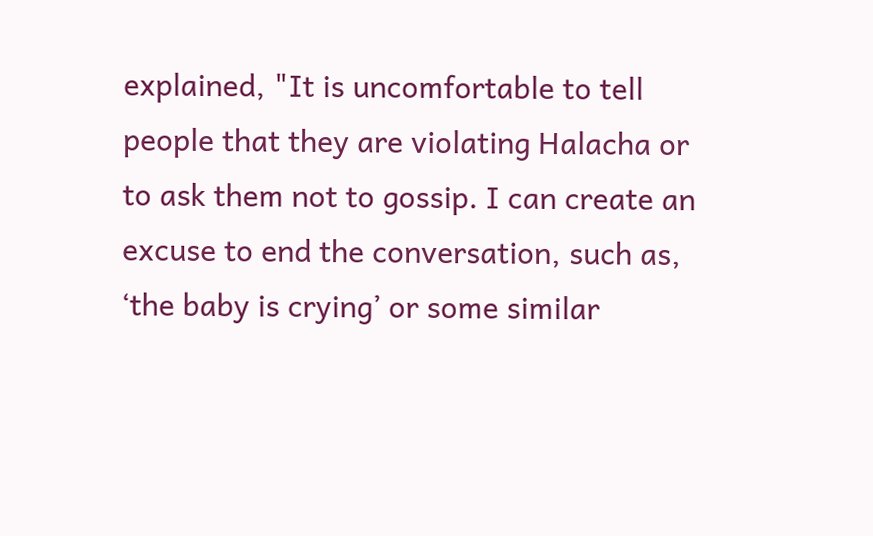explained, "It is uncomfortable to tell people that they are violating Halacha or to ask them not to gossip. I can create an excuse to end the conversation, such as, ‘the baby is crying’ or some similar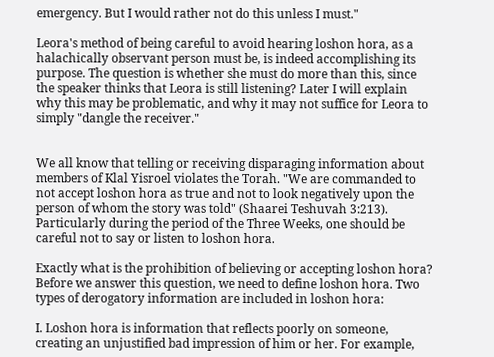emergency. But I would rather not do this unless I must."

Leora's method of being careful to avoid hearing loshon hora, as a halachically observant person must be, is indeed accomplishing its purpose. The question is whether she must do more than this, since the speaker thinks that Leora is still listening? Later I will explain why this may be problematic, and why it may not suffice for Leora to simply "dangle the receiver."


We all know that telling or receiving disparaging information about members of Klal Yisroel violates the Torah. "We are commanded to not accept loshon hora as true and not to look negatively upon the person of whom the story was told" (Shaarei Teshuvah 3:213). Particularly during the period of the Three Weeks, one should be careful not to say or listen to loshon hora.

Exactly what is the prohibition of believing or accepting loshon hora? Before we answer this question, we need to define loshon hora. Two types of derogatory information are included in loshon hora:

I. Loshon hora is information that reflects poorly on someone, creating an unjustified bad impression of him or her. For example,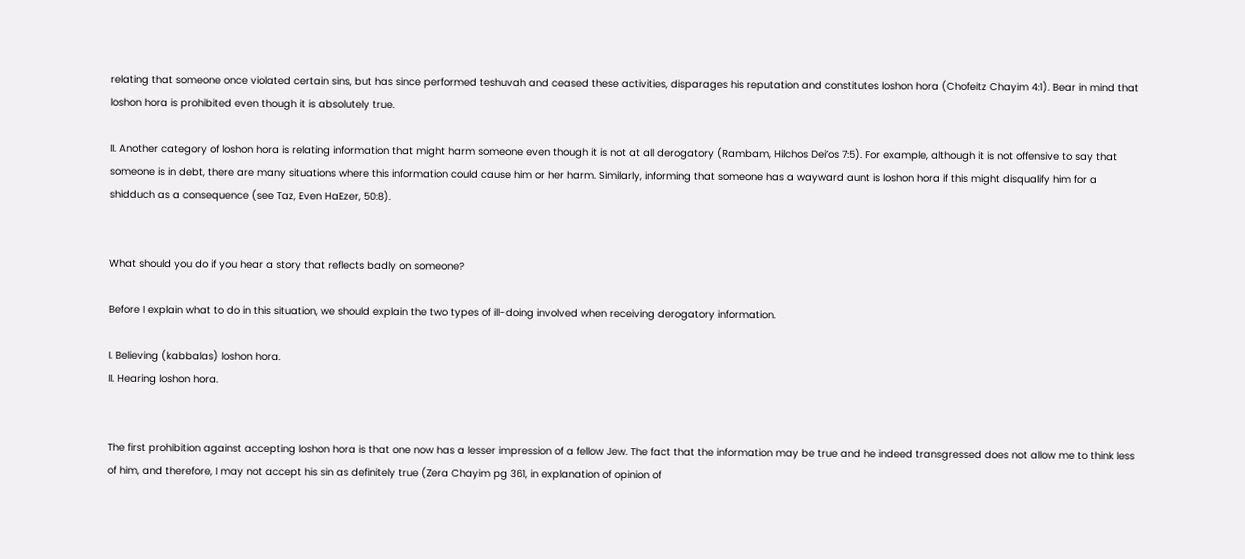relating that someone once violated certain sins, but has since performed teshuvah and ceased these activities, disparages his reputation and constitutes loshon hora (Chofeitz Chayim 4:1). Bear in mind that loshon hora is prohibited even though it is absolutely true.

II. Another category of loshon hora is relating information that might harm someone even though it is not at all derogatory (Rambam, Hilchos Dei’os 7:5). For example, although it is not offensive to say that someone is in debt, there are many situations where this information could cause him or her harm. Similarly, informing that someone has a wayward aunt is loshon hora if this might disqualify him for a shidduch as a consequence (see Taz, Even HaEzer, 50:8).


What should you do if you hear a story that reflects badly on someone?

Before I explain what to do in this situation, we should explain the two types of ill-doing involved when receiving derogatory information.

I. Believing (kabbalas) loshon hora.
II. Hearing loshon hora.


The first prohibition against accepting loshon hora is that one now has a lesser impression of a fellow Jew. The fact that the information may be true and he indeed transgressed does not allow me to think less of him, and therefore, I may not accept his sin as definitely true (Zera Chayim pg 361, in explanation of opinion of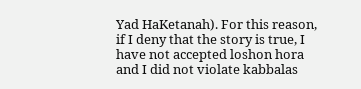Yad HaKetanah). For this reason, if I deny that the story is true, I have not accepted loshon hora and I did not violate kabbalas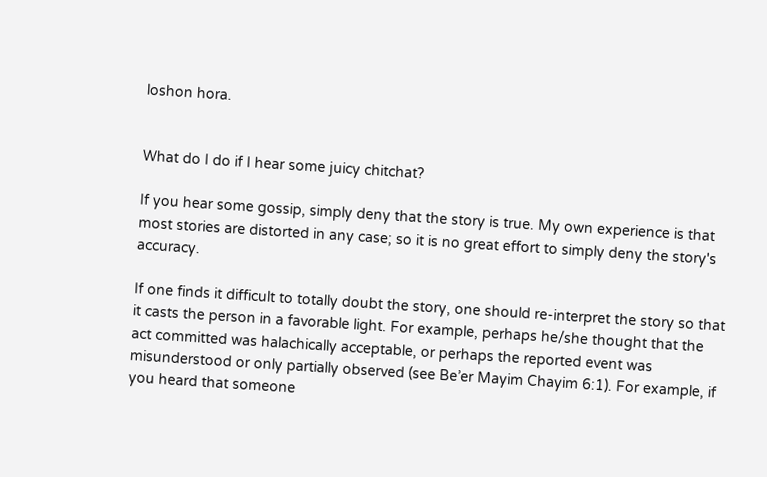loshon hora.


What do I do if I hear some juicy chitchat?

If you hear some gossip, simply deny that the story is true. My own experience is that most stories are distorted in any case; so it is no great effort to simply deny the story's accuracy.

If one finds it difficult to totally doubt the story, one should re-interpret the story so that it casts the person in a favorable light. For example, perhaps he/she thought that the act committed was halachically acceptable, or perhaps the reported event was misunderstood or only partially observed (see Be’er Mayim Chayim 6:1). For example, if you heard that someone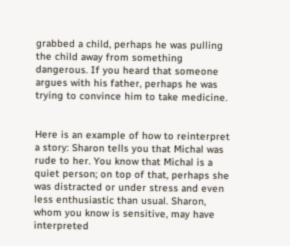grabbed a child, perhaps he was pulling the child away from something dangerous. If you heard that someone argues with his father, perhaps he was trying to convince him to take medicine.


Here is an example of how to reinterpret a story: Sharon tells you that Michal was rude to her. You know that Michal is a quiet person; on top of that, perhaps she was distracted or under stress and even less enthusiastic than usual. Sharon, whom you know is sensitive, may have interpreted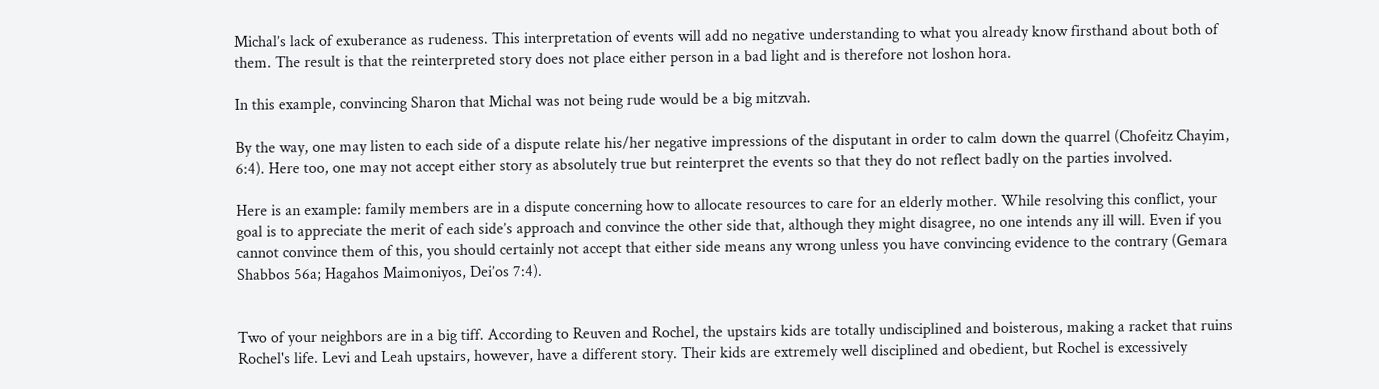Michal’s lack of exuberance as rudeness. This interpretation of events will add no negative understanding to what you already know firsthand about both of them. The result is that the reinterpreted story does not place either person in a bad light and is therefore not loshon hora.

In this example, convincing Sharon that Michal was not being rude would be a big mitzvah.

By the way, one may listen to each side of a dispute relate his/her negative impressions of the disputant in order to calm down the quarrel (Chofeitz Chayim, 6:4). Here too, one may not accept either story as absolutely true but reinterpret the events so that they do not reflect badly on the parties involved.

Here is an example: family members are in a dispute concerning how to allocate resources to care for an elderly mother. While resolving this conflict, your goal is to appreciate the merit of each side’s approach and convince the other side that, although they might disagree, no one intends any ill will. Even if you cannot convince them of this, you should certainly not accept that either side means any wrong unless you have convincing evidence to the contrary (Gemara Shabbos 56a; Hagahos Maimoniyos, Dei’os 7:4).


Two of your neighbors are in a big tiff. According to Reuven and Rochel, the upstairs kids are totally undisciplined and boisterous, making a racket that ruins Rochel's life. Levi and Leah upstairs, however, have a different story. Their kids are extremely well disciplined and obedient, but Rochel is excessively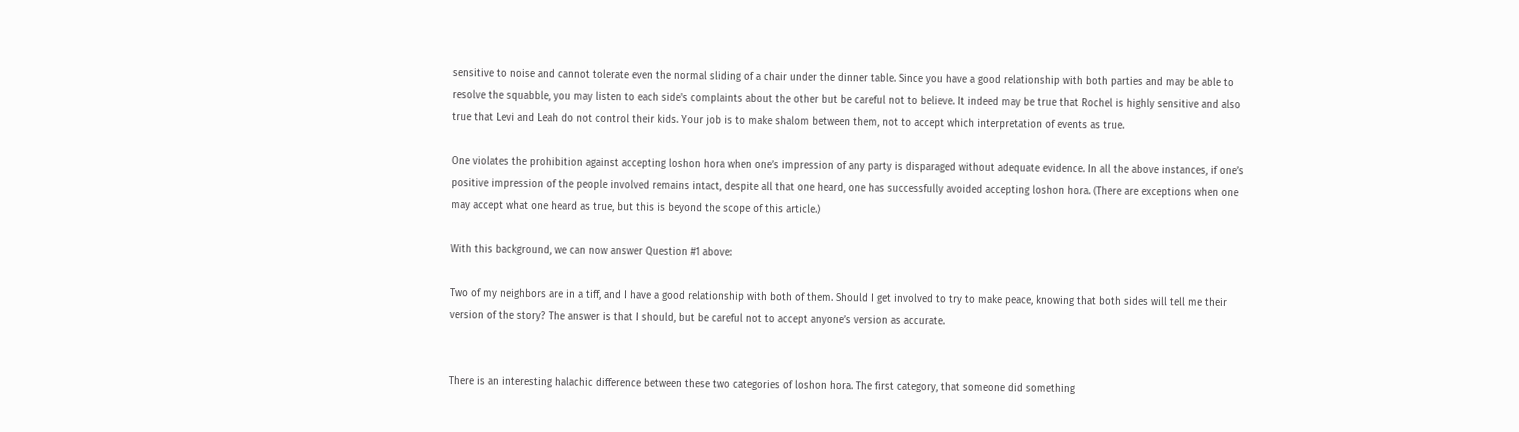sensitive to noise and cannot tolerate even the normal sliding of a chair under the dinner table. Since you have a good relationship with both parties and may be able to resolve the squabble, you may listen to each side's complaints about the other but be careful not to believe. It indeed may be true that Rochel is highly sensitive and also true that Levi and Leah do not control their kids. Your job is to make shalom between them, not to accept which interpretation of events as true.

One violates the prohibition against accepting loshon hora when one’s impression of any party is disparaged without adequate evidence. In all the above instances, if one’s positive impression of the people involved remains intact, despite all that one heard, one has successfully avoided accepting loshon hora. (There are exceptions when one may accept what one heard as true, but this is beyond the scope of this article.)

With this background, we can now answer Question #1 above:

Two of my neighbors are in a tiff, and I have a good relationship with both of them. Should I get involved to try to make peace, knowing that both sides will tell me their version of the story? The answer is that I should, but be careful not to accept anyone’s version as accurate.


There is an interesting halachic difference between these two categories of loshon hora. The first category, that someone did something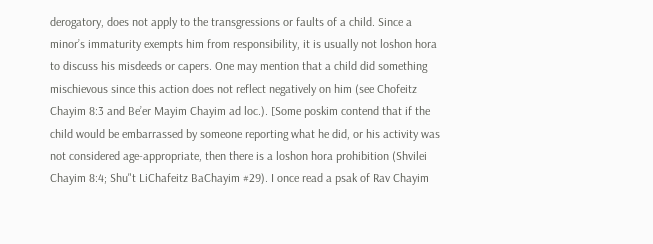derogatory, does not apply to the transgressions or faults of a child. Since a minor’s immaturity exempts him from responsibility, it is usually not loshon hora to discuss his misdeeds or capers. One may mention that a child did something mischievous since this action does not reflect negatively on him (see Chofeitz Chayim 8:3 and Be’er Mayim Chayim ad loc.). [Some poskim contend that if the child would be embarrassed by someone reporting what he did, or his activity was not considered age-appropriate, then there is a loshon hora prohibition (Shvilei Chayim 8:4; Shu"t LiChafeitz BaChayim #29). I once read a psak of Rav Chayim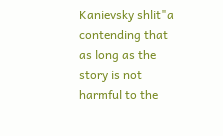Kanievsky shlit"a contending that as long as the story is not harmful to the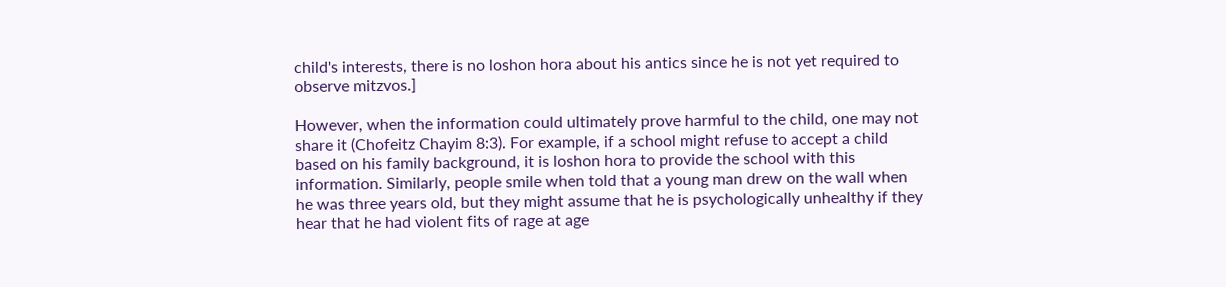child's interests, there is no loshon hora about his antics since he is not yet required to observe mitzvos.]

However, when the information could ultimately prove harmful to the child, one may not share it (Chofeitz Chayim 8:3). For example, if a school might refuse to accept a child based on his family background, it is loshon hora to provide the school with this information. Similarly, people smile when told that a young man drew on the wall when he was three years old, but they might assume that he is psychologically unhealthy if they hear that he had violent fits of rage at age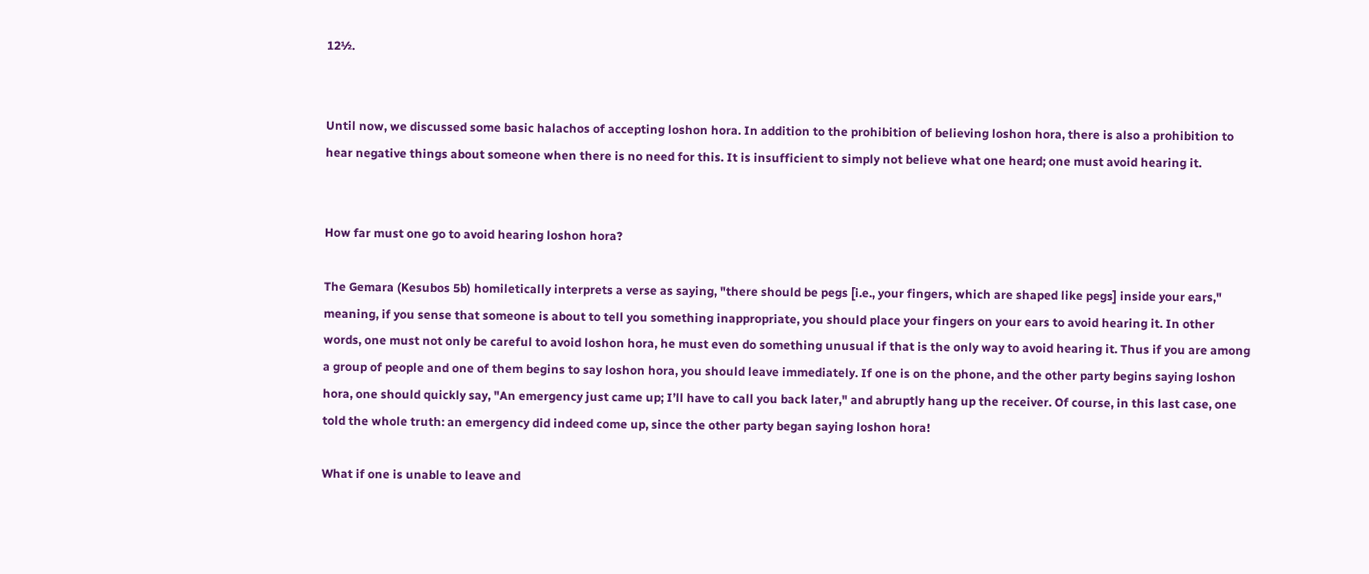12½.


Until now, we discussed some basic halachos of accepting loshon hora. In addition to the prohibition of believing loshon hora, there is also a prohibition to hear negative things about someone when there is no need for this. It is insufficient to simply not believe what one heard; one must avoid hearing it.


How far must one go to avoid hearing loshon hora?

The Gemara (Kesubos 5b) homiletically interprets a verse as saying, "there should be pegs [i.e., your fingers, which are shaped like pegs] inside your ears," meaning, if you sense that someone is about to tell you something inappropriate, you should place your fingers on your ears to avoid hearing it. In other words, one must not only be careful to avoid loshon hora, he must even do something unusual if that is the only way to avoid hearing it. Thus if you are among a group of people and one of them begins to say loshon hora, you should leave immediately. If one is on the phone, and the other party begins saying loshon hora, one should quickly say, "An emergency just came up; I’ll have to call you back later," and abruptly hang up the receiver. Of course, in this last case, one told the whole truth: an emergency did indeed come up, since the other party began saying loshon hora!

What if one is unable to leave and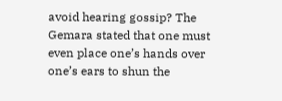avoid hearing gossip? The Gemara stated that one must even place one’s hands over one’s ears to shun the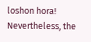loshon hora! Nevertheless, the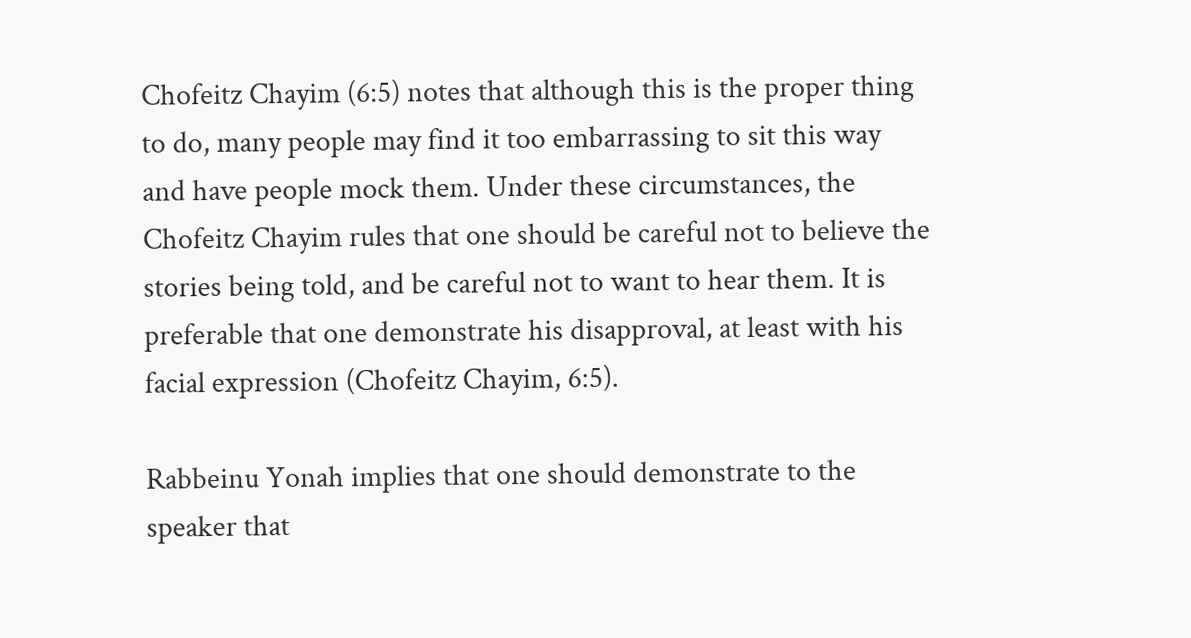Chofeitz Chayim (6:5) notes that although this is the proper thing to do, many people may find it too embarrassing to sit this way and have people mock them. Under these circumstances, the Chofeitz Chayim rules that one should be careful not to believe the stories being told, and be careful not to want to hear them. It is preferable that one demonstrate his disapproval, at least with his facial expression (Chofeitz Chayim, 6:5).

Rabbeinu Yonah implies that one should demonstrate to the speaker that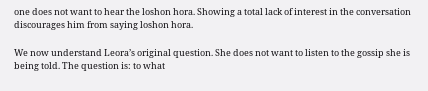one does not want to hear the loshon hora. Showing a total lack of interest in the conversation discourages him from saying loshon hora.

We now understand Leora’s original question. She does not want to listen to the gossip she is being told. The question is: to what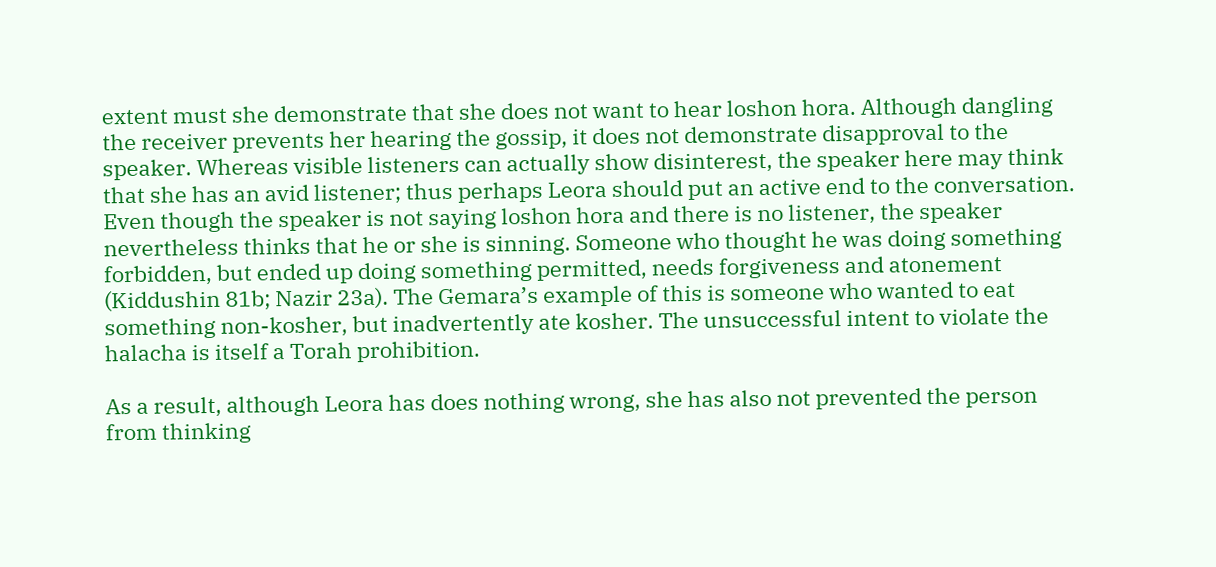extent must she demonstrate that she does not want to hear loshon hora. Although dangling the receiver prevents her hearing the gossip, it does not demonstrate disapproval to the speaker. Whereas visible listeners can actually show disinterest, the speaker here may think that she has an avid listener; thus perhaps Leora should put an active end to the conversation. Even though the speaker is not saying loshon hora and there is no listener, the speaker nevertheless thinks that he or she is sinning. Someone who thought he was doing something forbidden, but ended up doing something permitted, needs forgiveness and atonement (Kiddushin 81b; Nazir 23a). The Gemara’s example of this is someone who wanted to eat something non-kosher, but inadvertently ate kosher. The unsuccessful intent to violate the halacha is itself a Torah prohibition.

As a result, although Leora has does nothing wrong, she has also not prevented the person from thinking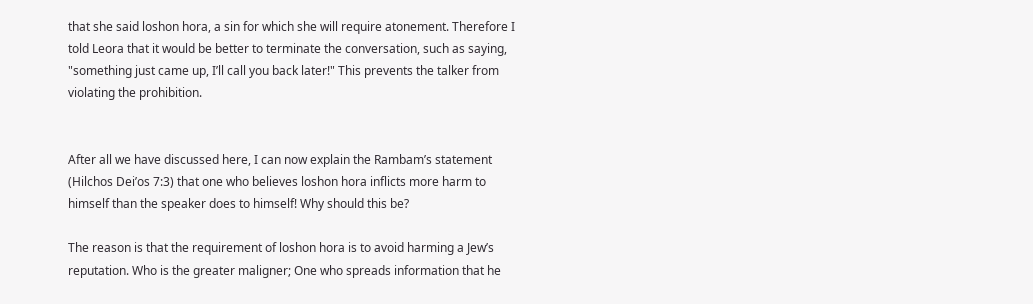that she said loshon hora, a sin for which she will require atonement. Therefore I told Leora that it would be better to terminate the conversation, such as saying, "something just came up, I’ll call you back later!" This prevents the talker from violating the prohibition.


After all we have discussed here, I can now explain the Rambam’s statement (Hilchos Dei’os 7:3) that one who believes loshon hora inflicts more harm to himself than the speaker does to himself! Why should this be?

The reason is that the requirement of loshon hora is to avoid harming a Jew’s reputation. Who is the greater maligner; One who spreads information that he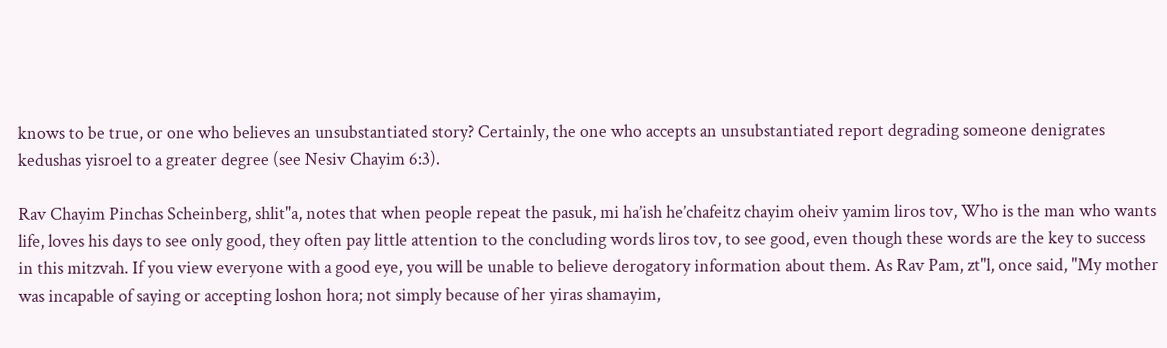knows to be true, or one who believes an unsubstantiated story? Certainly, the one who accepts an unsubstantiated report degrading someone denigrates kedushas yisroel to a greater degree (see Nesiv Chayim 6:3).

Rav Chayim Pinchas Scheinberg, shlit"a, notes that when people repeat the pasuk, mi ha’ish he’chafeitz chayim oheiv yamim liros tov, Who is the man who wants life, loves his days to see only good, they often pay little attention to the concluding words liros tov, to see good, even though these words are the key to success in this mitzvah. If you view everyone with a good eye, you will be unable to believe derogatory information about them. As Rav Pam, zt"l, once said, "My mother was incapable of saying or accepting loshon hora; not simply because of her yiras shamayim,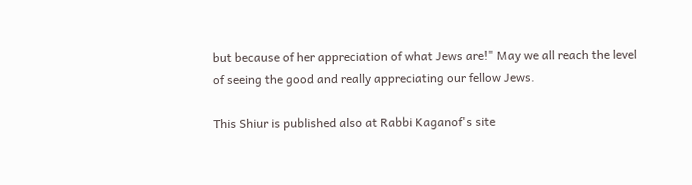but because of her appreciation of what Jews are!" May we all reach the level of seeing the good and really appreciating our fellow Jews.

This Shiur is published also at Rabbi Kaganof's site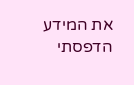את המידע הדפסתי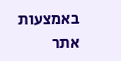באמצעות אתר